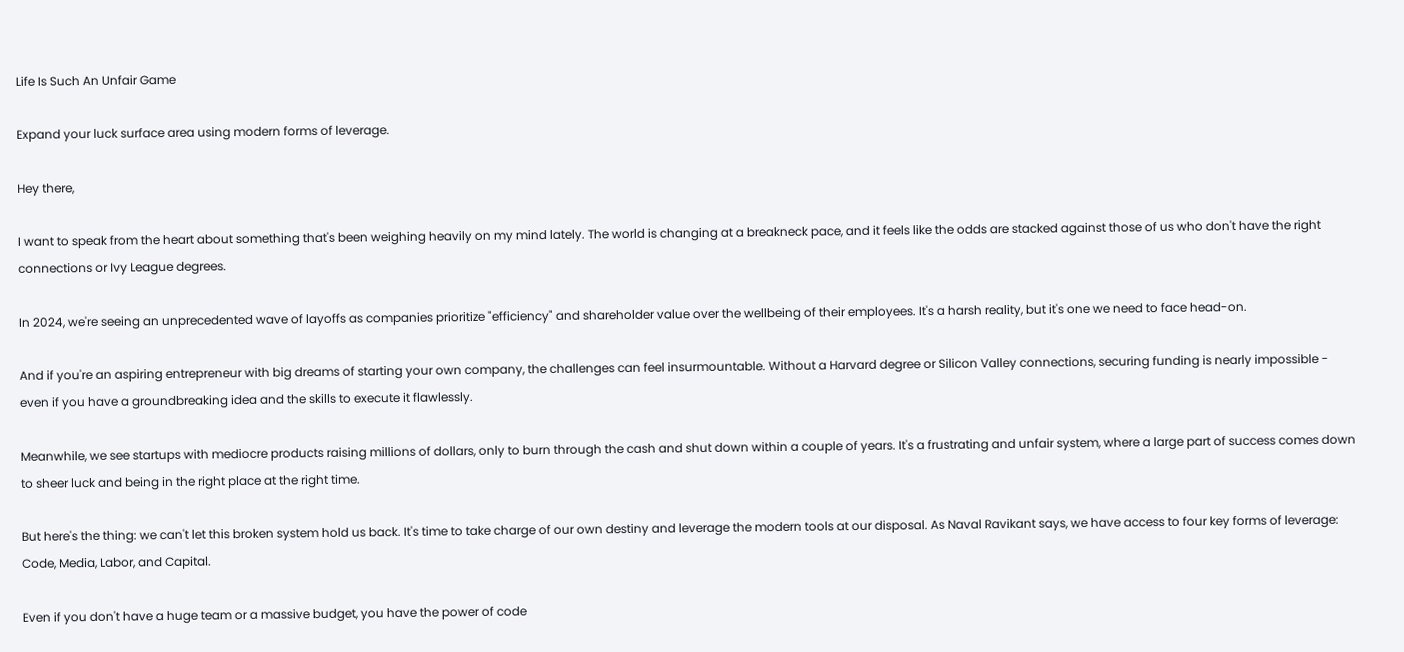Life Is Such An Unfair Game

Expand your luck surface area using modern forms of leverage.

Hey there,

I want to speak from the heart about something that's been weighing heavily on my mind lately. The world is changing at a breakneck pace, and it feels like the odds are stacked against those of us who don't have the right connections or Ivy League degrees.

In 2024, we're seeing an unprecedented wave of layoffs as companies prioritize "efficiency" and shareholder value over the wellbeing of their employees. It's a harsh reality, but it's one we need to face head-on.

And if you're an aspiring entrepreneur with big dreams of starting your own company, the challenges can feel insurmountable. Without a Harvard degree or Silicon Valley connections, securing funding is nearly impossible - even if you have a groundbreaking idea and the skills to execute it flawlessly.

Meanwhile, we see startups with mediocre products raising millions of dollars, only to burn through the cash and shut down within a couple of years. It's a frustrating and unfair system, where a large part of success comes down to sheer luck and being in the right place at the right time.

But here's the thing: we can't let this broken system hold us back. It's time to take charge of our own destiny and leverage the modern tools at our disposal. As Naval Ravikant says, we have access to four key forms of leverage: Code, Media, Labor, and Capital.

Even if you don't have a huge team or a massive budget, you have the power of code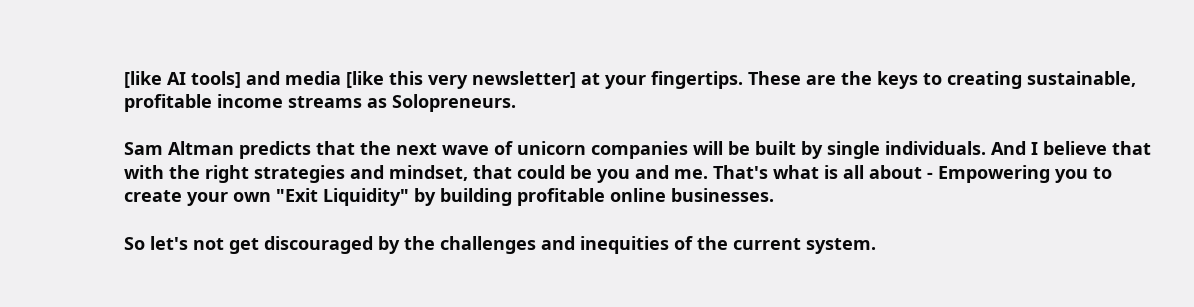[like AI tools] and media [like this very newsletter] at your fingertips. These are the keys to creating sustainable, profitable income streams as Solopreneurs.

Sam Altman predicts that the next wave of unicorn companies will be built by single individuals. And I believe that with the right strategies and mindset, that could be you and me. That's what is all about - Empowering you to create your own "Exit Liquidity" by building profitable online businesses.

So let's not get discouraged by the challenges and inequities of the current system.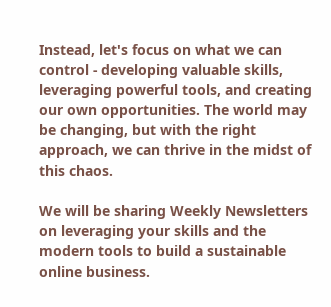Instead, let's focus on what we can control - developing valuable skills, leveraging powerful tools, and creating our own opportunities. The world may be changing, but with the right approach, we can thrive in the midst of this chaos.

We will be sharing Weekly Newsletters on leveraging your skills and the modern tools to build a sustainable online business.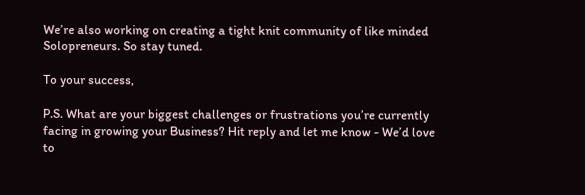We’re also working on creating a tight knit community of like minded Solopreneurs. So stay tuned.

To your success,

P.S. What are your biggest challenges or frustrations you’re currently facing in growing your Business? Hit reply and let me know - We’d love to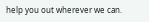help you out wherever we can.